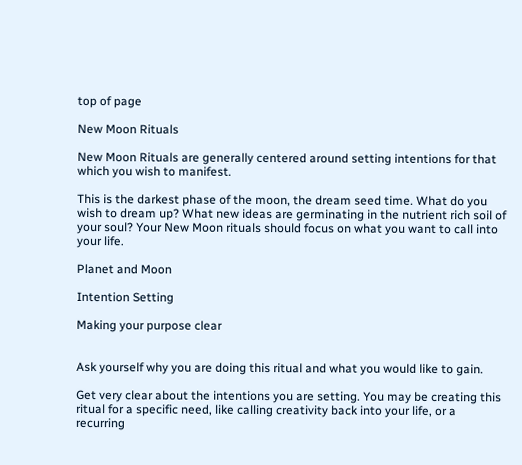top of page

New Moon Rituals

New Moon Rituals are generally centered around setting intentions for that which you wish to manifest.

This is the darkest phase of the moon, the dream seed time. What do you wish to dream up? What new ideas are germinating in the nutrient rich soil of your soul? Your New Moon rituals should focus on what you want to call into your life.

Planet and Moon

Intention Setting

Making your purpose clear


Ask yourself why you are doing this ritual and what you would like to gain.

Get very clear about the intentions you are setting. You may be creating this ritual for a specific need, like calling creativity back into your life, or a  recurring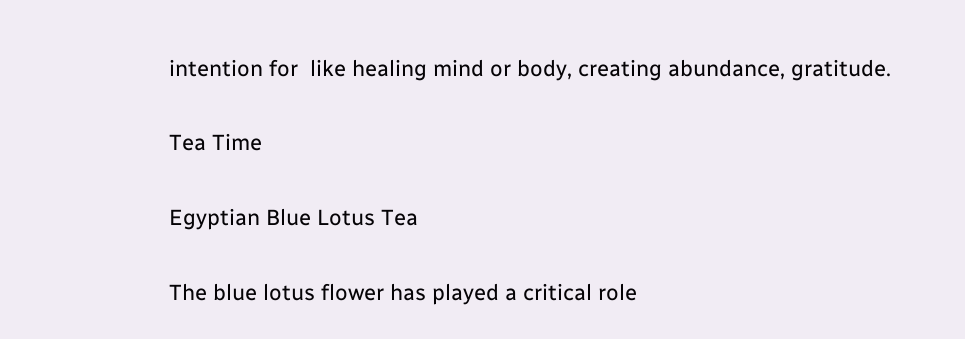intention for  like healing mind or body, creating abundance, gratitude.

Tea Time

Egyptian Blue Lotus Tea

The blue lotus flower has played a critical role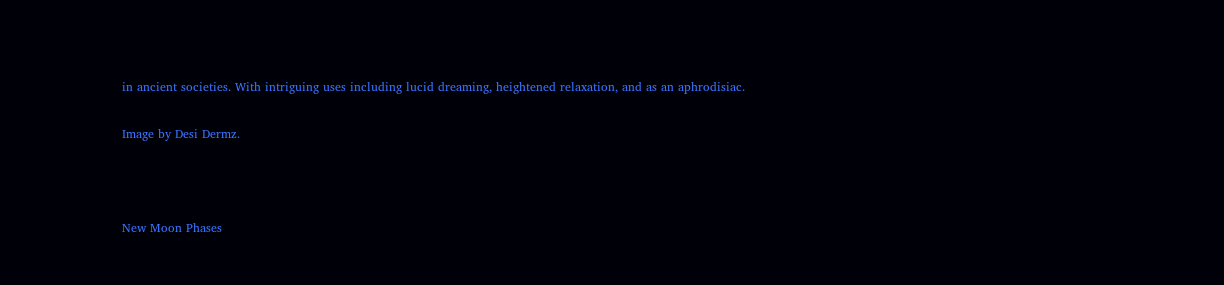in ancient societies. With intriguing uses including lucid dreaming, heightened relaxation, and as an aphrodisiac.

Image by Desi Dermz.



New Moon Phases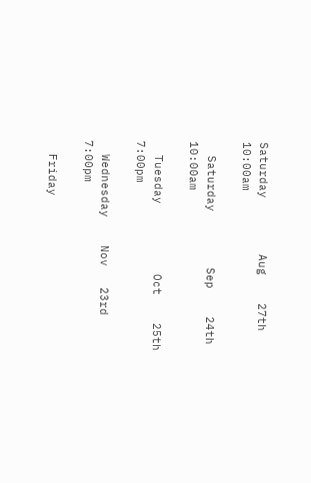Saturday        Aug    27th      10:00am

  Saturday        Sep    24th       10:00am

  Tuesday          Oct    25th       7:00pm

  Wednesday    Nov   23rd       7:00pm

  Friday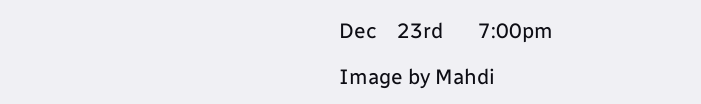Dec    23rd       7:00pm

Image by Mahdi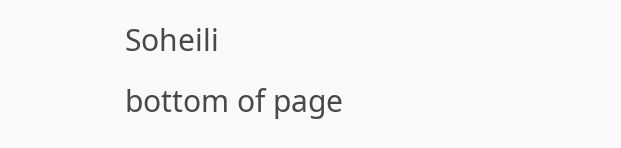Soheili
bottom of page